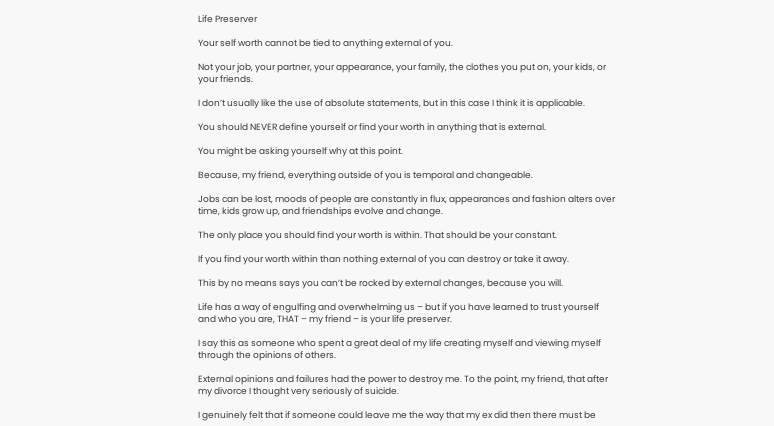Life Preserver

Your self worth cannot be tied to anything external of you.

Not your job, your partner, your appearance, your family, the clothes you put on, your kids, or your friends.

I don’t usually like the use of absolute statements, but in this case I think it is applicable.

You should NEVER define yourself or find your worth in anything that is external.

You might be asking yourself why at this point.

Because, my friend, everything outside of you is temporal and changeable.

Jobs can be lost, moods of people are constantly in flux, appearances and fashion alters over time, kids grow up, and friendships evolve and change.

The only place you should find your worth is within. That should be your constant.

If you find your worth within than nothing external of you can destroy or take it away.

This by no means says you can’t be rocked by external changes, because you will.

Life has a way of engulfing and overwhelming us – but if you have learned to trust yourself and who you are, THAT – my friend – is your life preserver.

I say this as someone who spent a great deal of my life creating myself and viewing myself through the opinions of others.

External opinions and failures had the power to destroy me. To the point, my friend, that after my divorce I thought very seriously of suicide.

I genuinely felt that if someone could leave me the way that my ex did then there must be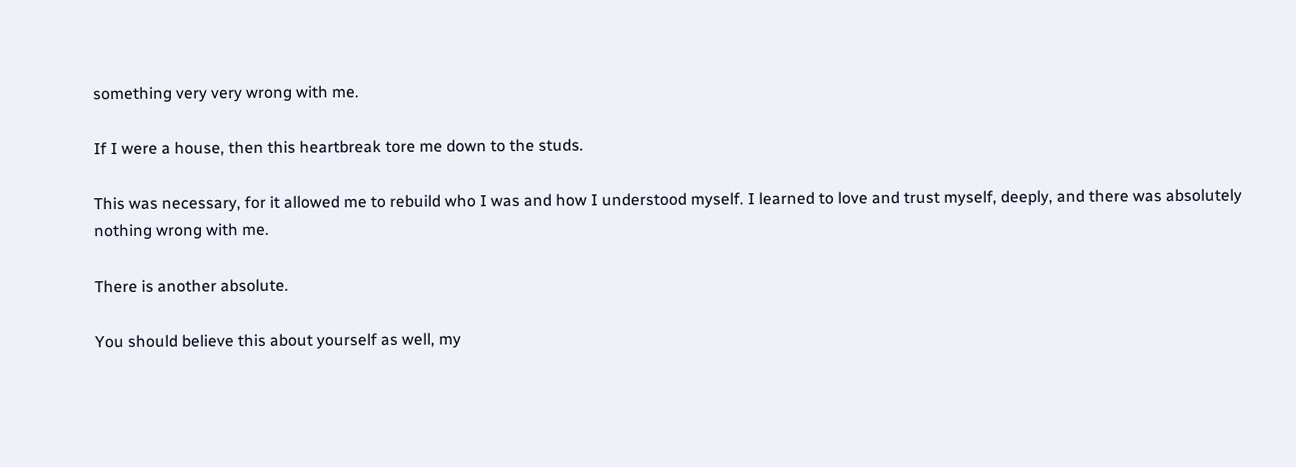something very very wrong with me.

If I were a house, then this heartbreak tore me down to the studs.

This was necessary, for it allowed me to rebuild who I was and how I understood myself. I learned to love and trust myself, deeply, and there was absolutely nothing wrong with me.

There is another absolute.

You should believe this about yourself as well, my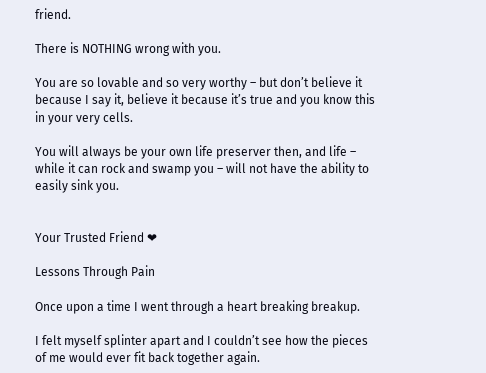friend.

There is NOTHING wrong with you.

You are so lovable and so very worthy – but don’t believe it because I say it, believe it because it’s true and you know this in your very cells.

You will always be your own life preserver then, and life – while it can rock and swamp you – will not have the ability to easily sink you.


Your Trusted Friend ❤

Lessons Through Pain

Once upon a time I went through a heart breaking breakup.

I felt myself splinter apart and I couldn’t see how the pieces of me would ever fit back together again.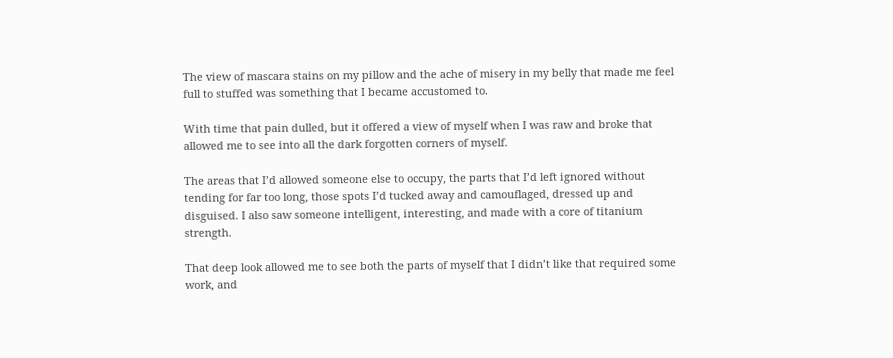The view of mascara stains on my pillow and the ache of misery in my belly that made me feel full to stuffed was something that I became accustomed to.

With time that pain dulled, but it offered a view of myself when I was raw and broke that allowed me to see into all the dark forgotten corners of myself.

The areas that I’d allowed someone else to occupy, the parts that I’d left ignored without tending for far too long, those spots I’d tucked away and camouflaged, dressed up and disguised. I also saw someone intelligent, interesting, and made with a core of titanium strength.

That deep look allowed me to see both the parts of myself that I didn’t like that required some work, and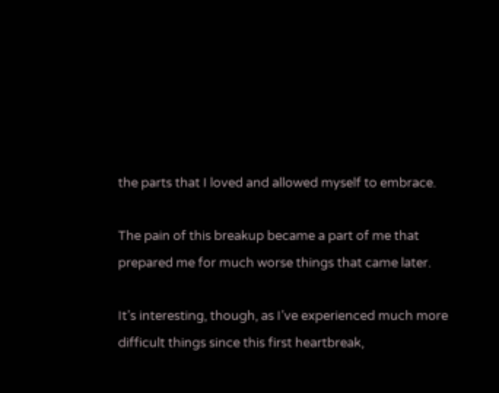the parts that I loved and allowed myself to embrace.

The pain of this breakup became a part of me that prepared me for much worse things that came later.

It’s interesting, though, as I’ve experienced much more difficult things since this first heartbreak,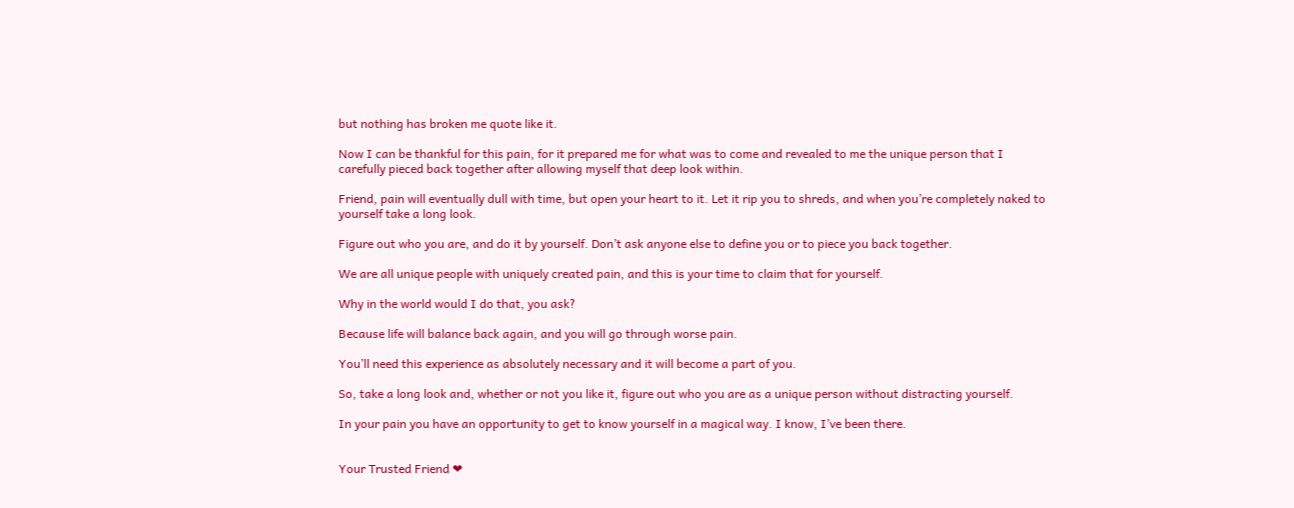but nothing has broken me quote like it.

Now I can be thankful for this pain, for it prepared me for what was to come and revealed to me the unique person that I carefully pieced back together after allowing myself that deep look within.

Friend, pain will eventually dull with time, but open your heart to it. Let it rip you to shreds, and when you’re completely naked to yourself take a long look.

Figure out who you are, and do it by yourself. Don’t ask anyone else to define you or to piece you back together.

We are all unique people with uniquely created pain, and this is your time to claim that for yourself.

Why in the world would I do that, you ask?

Because life will balance back again, and you will go through worse pain.

You’ll need this experience as absolutely necessary and it will become a part of you.

So, take a long look and, whether or not you like it, figure out who you are as a unique person without distracting yourself.

In your pain you have an opportunity to get to know yourself in a magical way. I know, I’ve been there.


Your Trusted Friend ❤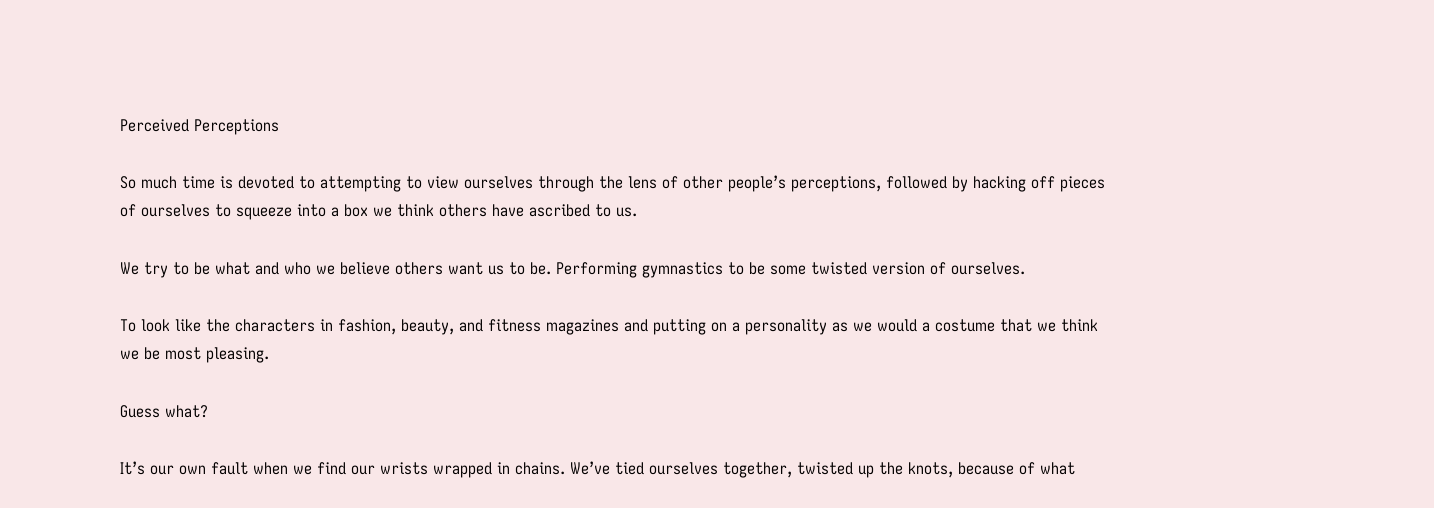Perceived Perceptions

So much time is devoted to attempting to view ourselves through the lens of other people’s perceptions, followed by hacking off pieces of ourselves to squeeze into a box we think others have ascribed to us.

We try to be what and who we believe others want us to be. Performing gymnastics to be some twisted version of ourselves.

To look like the characters in fashion, beauty, and fitness magazines and putting on a personality as we would a costume that we think we be most pleasing.

Guess what?

It’s our own fault when we find our wrists wrapped in chains. We’ve tied ourselves together, twisted up the knots, because of what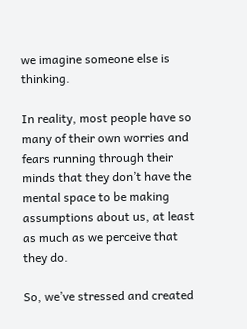we imagine someone else is thinking.

In reality, most people have so many of their own worries and fears running through their minds that they don’t have the mental space to be making assumptions about us, at least as much as we perceive that they do.

So, we’ve stressed and created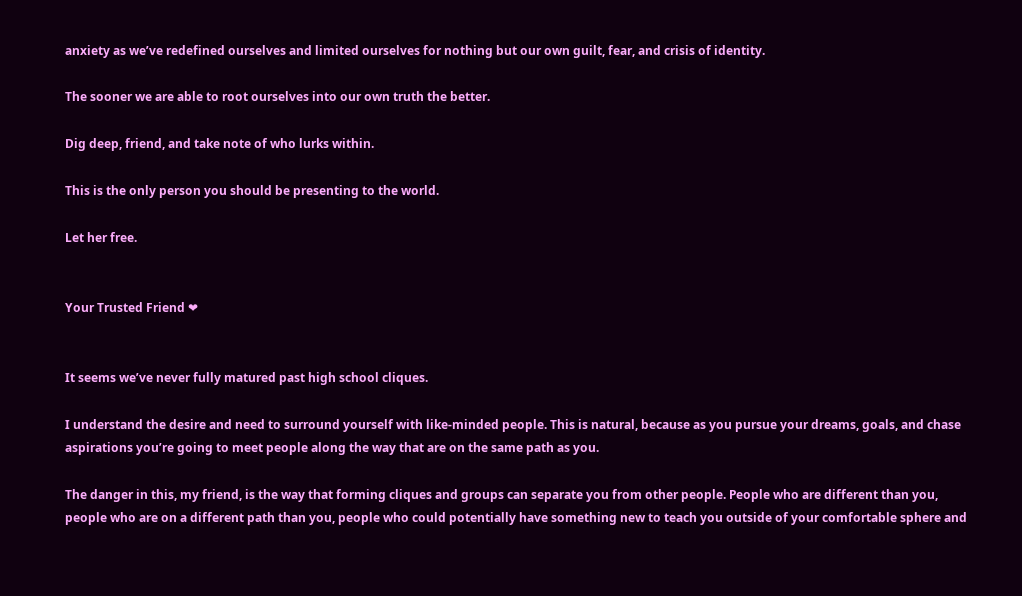anxiety as we’ve redefined ourselves and limited ourselves for nothing but our own guilt, fear, and crisis of identity.

The sooner we are able to root ourselves into our own truth the better.

Dig deep, friend, and take note of who lurks within.

This is the only person you should be presenting to the world.

Let her free.


Your Trusted Friend ❤


It seems we’ve never fully matured past high school cliques.

I understand the desire and need to surround yourself with like-minded people. This is natural, because as you pursue your dreams, goals, and chase aspirations you’re going to meet people along the way that are on the same path as you.

The danger in this, my friend, is the way that forming cliques and groups can separate you from other people. People who are different than you, people who are on a different path than you, people who could potentially have something new to teach you outside of your comfortable sphere and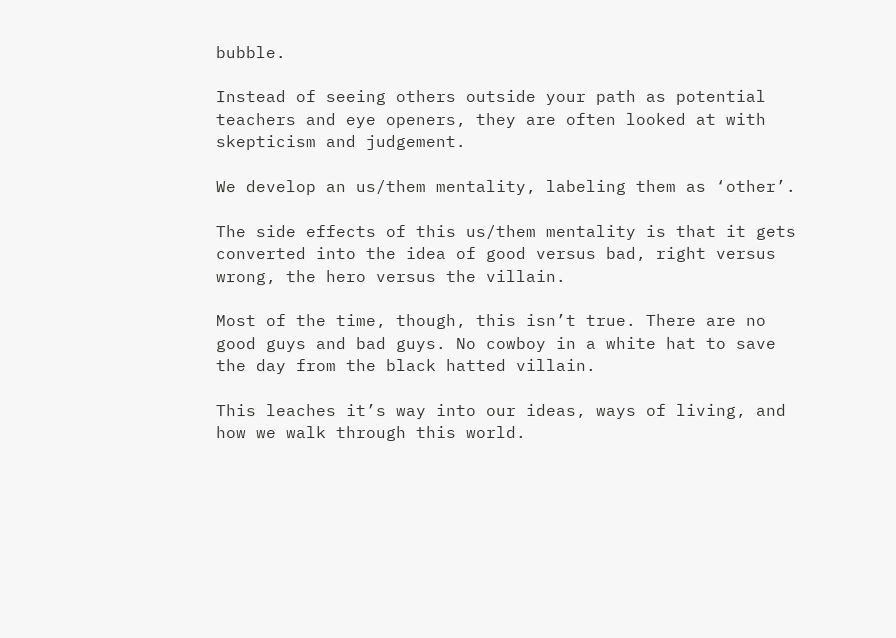bubble.

Instead of seeing others outside your path as potential teachers and eye openers, they are often looked at with skepticism and judgement.

We develop an us/them mentality, labeling them as ‘other’.

The side effects of this us/them mentality is that it gets converted into the idea of good versus bad, right versus wrong, the hero versus the villain.

Most of the time, though, this isn’t true. There are no good guys and bad guys. No cowboy in a white hat to save the day from the black hatted villain.

This leaches it’s way into our ideas, ways of living, and how we walk through this world.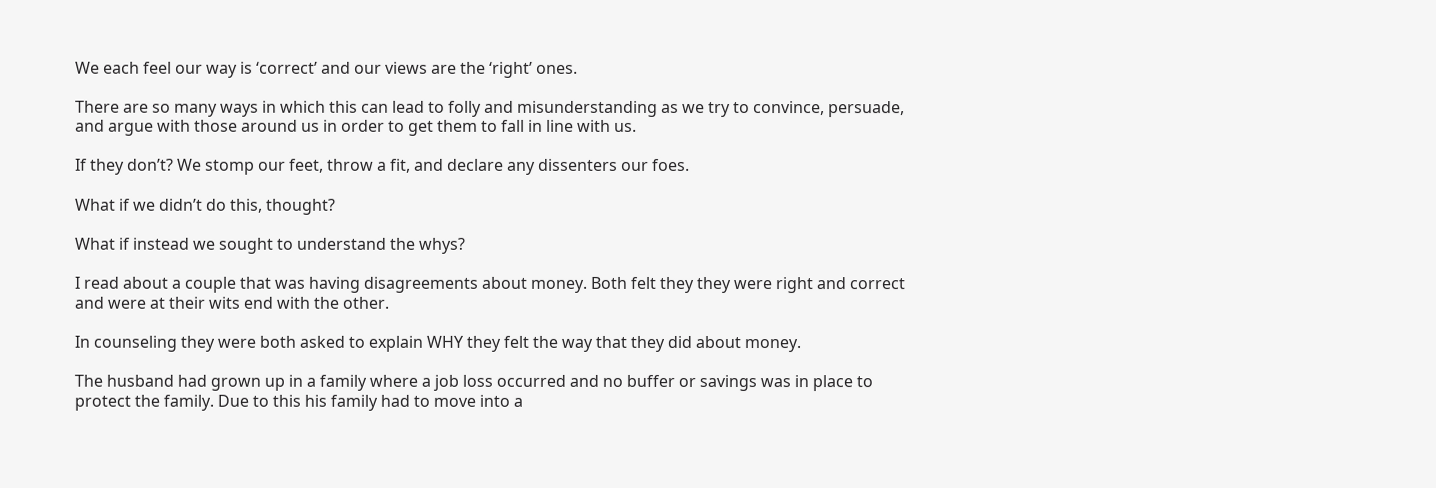We each feel our way is ‘correct’ and our views are the ‘right’ ones.

There are so many ways in which this can lead to folly and misunderstanding as we try to convince, persuade, and argue with those around us in order to get them to fall in line with us.

If they don’t? We stomp our feet, throw a fit, and declare any dissenters our foes.

What if we didn’t do this, thought?

What if instead we sought to understand the whys?

I read about a couple that was having disagreements about money. Both felt they they were right and correct and were at their wits end with the other.

In counseling they were both asked to explain WHY they felt the way that they did about money.

The husband had grown up in a family where a job loss occurred and no buffer or savings was in place to protect the family. Due to this his family had to move into a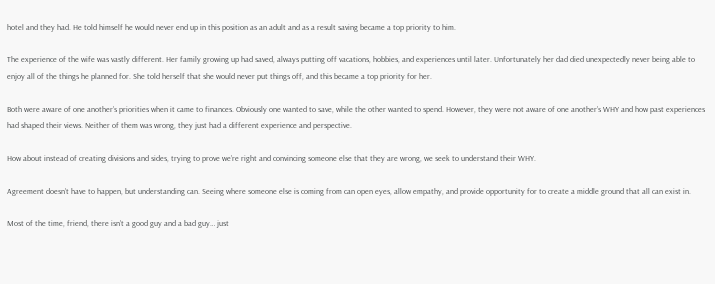hotel and they had. He told himself he would never end up in this position as an adult and as a result saving became a top priority to him.

The experience of the wife was vastly different. Her family growing up had saved, always putting off vacations, hobbies, and experiences until later. Unfortunately her dad died unexpectedly never being able to enjoy all of the things he planned for. She told herself that she would never put things off, and this became a top priority for her.

Both were aware of one another’s priorities when it came to finances. Obviously one wanted to save, while the other wanted to spend. However, they were not aware of one another’s WHY and how past experiences had shaped their views. Neither of them was wrong, they just had a different experience and perspective.

How about instead of creating divisions and sides, trying to prove we’re right and convincing someone else that they are wrong, we seek to understand their WHY.

Agreement doesn’t have to happen, but understanding can. Seeing where someone else is coming from can open eyes, allow empathy, and provide opportunity for to create a middle ground that all can exist in.

Most of the time, friend, there isn’t a good guy and a bad guy… just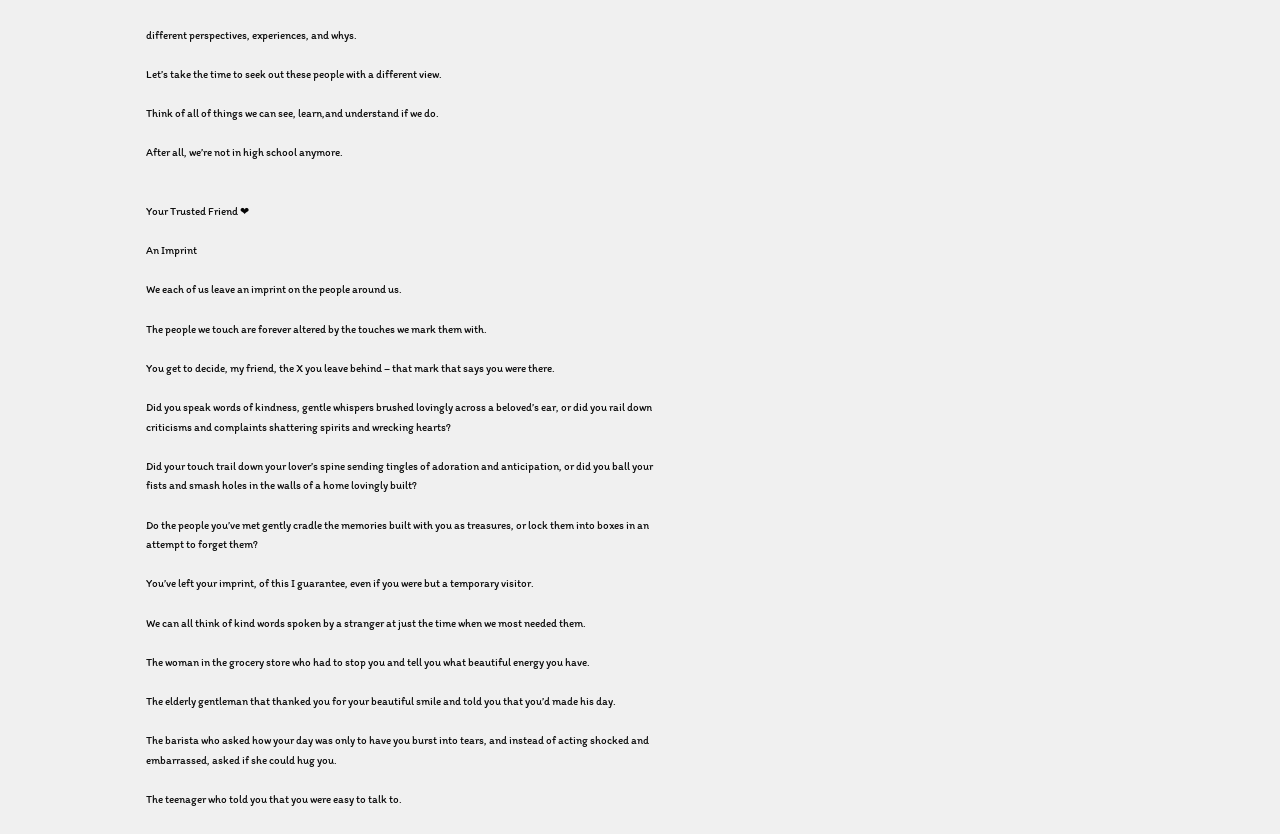different perspectives, experiences, and whys.

Let’s take the time to seek out these people with a different view.

Think of all of things we can see, learn,and understand if we do.

After all, we’re not in high school anymore.


Your Trusted Friend ❤

An Imprint

We each of us leave an imprint on the people around us.

The people we touch are forever altered by the touches we mark them with.

You get to decide, my friend, the X you leave behind – that mark that says you were there.

Did you speak words of kindness, gentle whispers brushed lovingly across a beloved’s ear, or did you rail down criticisms and complaints shattering spirits and wrecking hearts?

Did your touch trail down your lover’s spine sending tingles of adoration and anticipation, or did you ball your fists and smash holes in the walls of a home lovingly built?

Do the people you’ve met gently cradle the memories built with you as treasures, or lock them into boxes in an attempt to forget them?

You’ve left your imprint, of this I guarantee, even if you were but a temporary visitor.

We can all think of kind words spoken by a stranger at just the time when we most needed them.

The woman in the grocery store who had to stop you and tell you what beautiful energy you have.

The elderly gentleman that thanked you for your beautiful smile and told you that you’d made his day.

The barista who asked how your day was only to have you burst into tears, and instead of acting shocked and embarrassed, asked if she could hug you.

The teenager who told you that you were easy to talk to.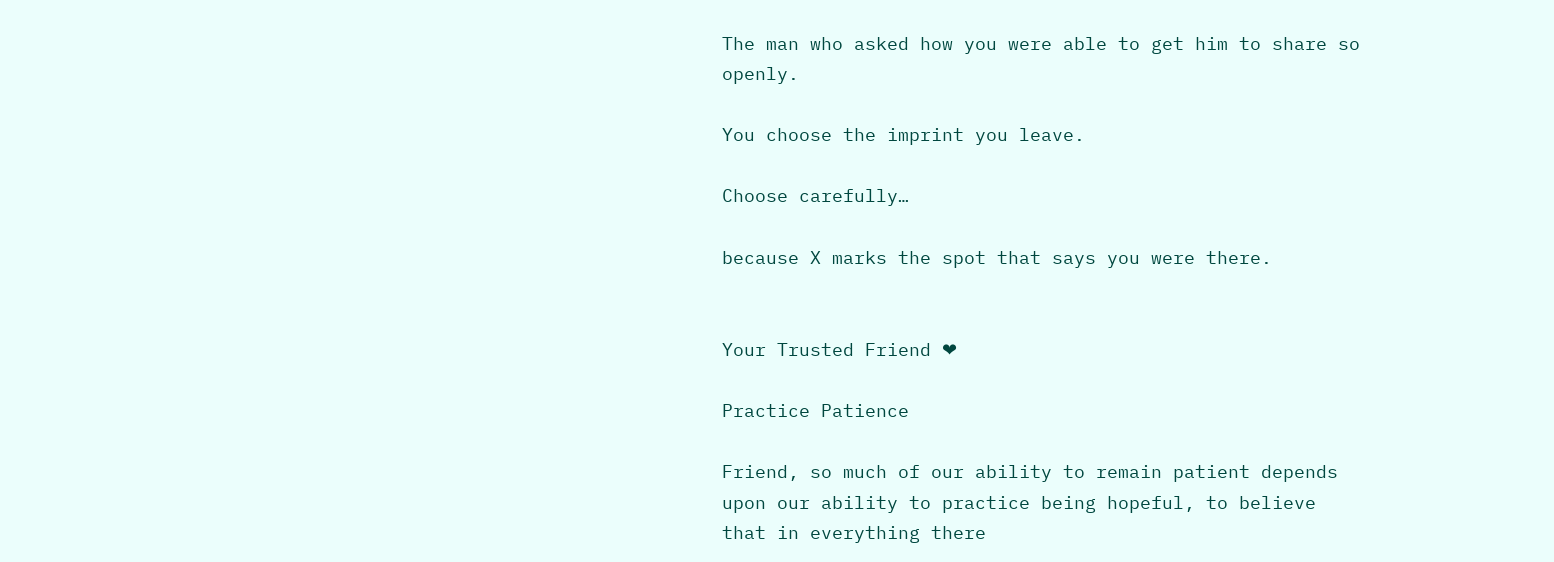The man who asked how you were able to get him to share so openly.

You choose the imprint you leave.

Choose carefully…

because X marks the spot that says you were there.


Your Trusted Friend ❤

Practice Patience

Friend, so much of our ability to remain patient depends upon our ability to practice being hopeful, to believe that in everything there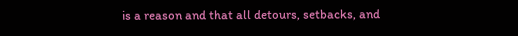is a reason and that all detours, setbacks, and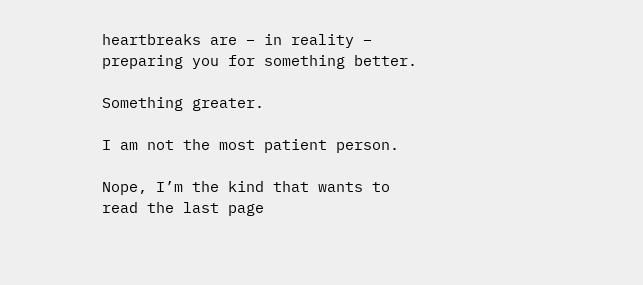heartbreaks are – in reality – preparing you for something better.

Something greater.

I am not the most patient person.

Nope, I’m the kind that wants to read the last page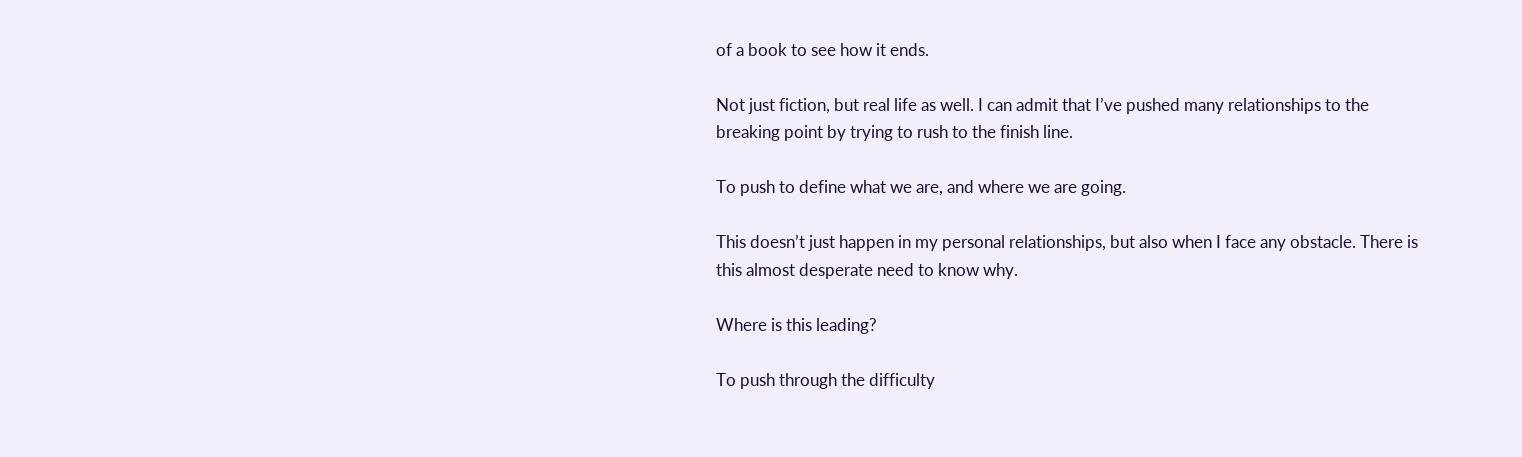of a book to see how it ends.

Not just fiction, but real life as well. I can admit that I’ve pushed many relationships to the breaking point by trying to rush to the finish line.

To push to define what we are, and where we are going.

This doesn’t just happen in my personal relationships, but also when I face any obstacle. There is this almost desperate need to know why.

Where is this leading?

To push through the difficulty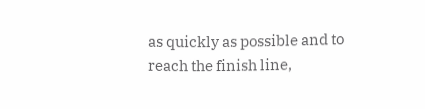as quickly as possible and to reach the finish line,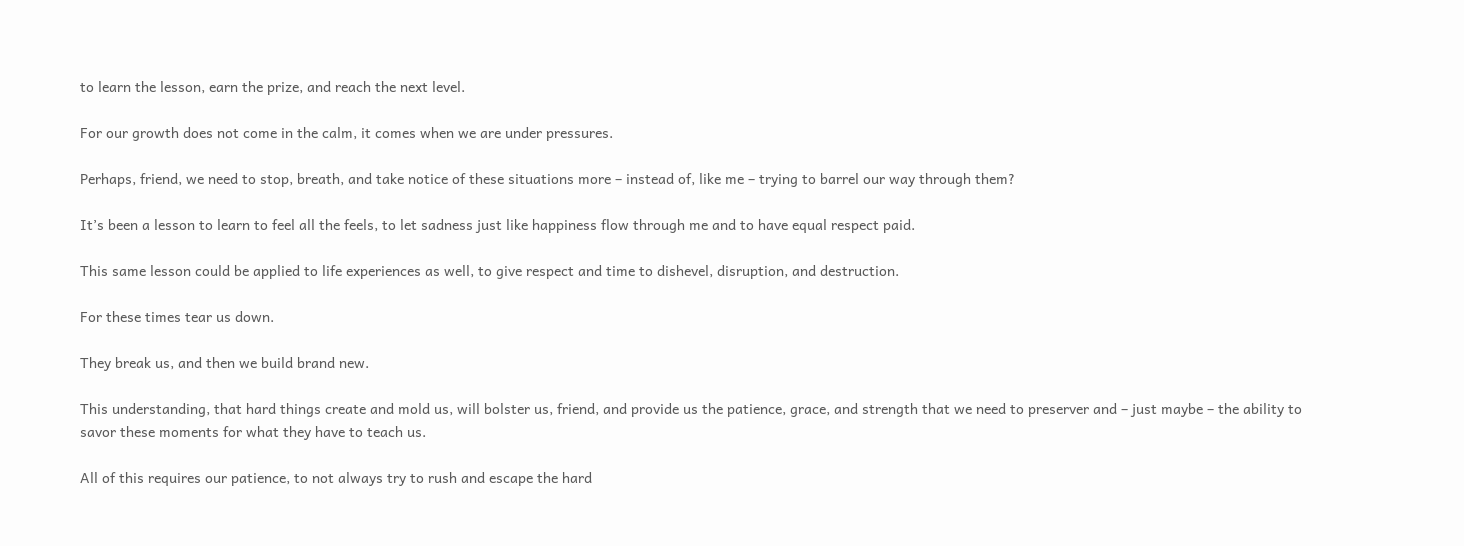to learn the lesson, earn the prize, and reach the next level.

For our growth does not come in the calm, it comes when we are under pressures.

Perhaps, friend, we need to stop, breath, and take notice of these situations more – instead of, like me – trying to barrel our way through them?

It’s been a lesson to learn to feel all the feels, to let sadness just like happiness flow through me and to have equal respect paid.

This same lesson could be applied to life experiences as well, to give respect and time to dishevel, disruption, and destruction.

For these times tear us down.

They break us, and then we build brand new.

This understanding, that hard things create and mold us, will bolster us, friend, and provide us the patience, grace, and strength that we need to preserver and – just maybe – the ability to savor these moments for what they have to teach us.

All of this requires our patience, to not always try to rush and escape the hard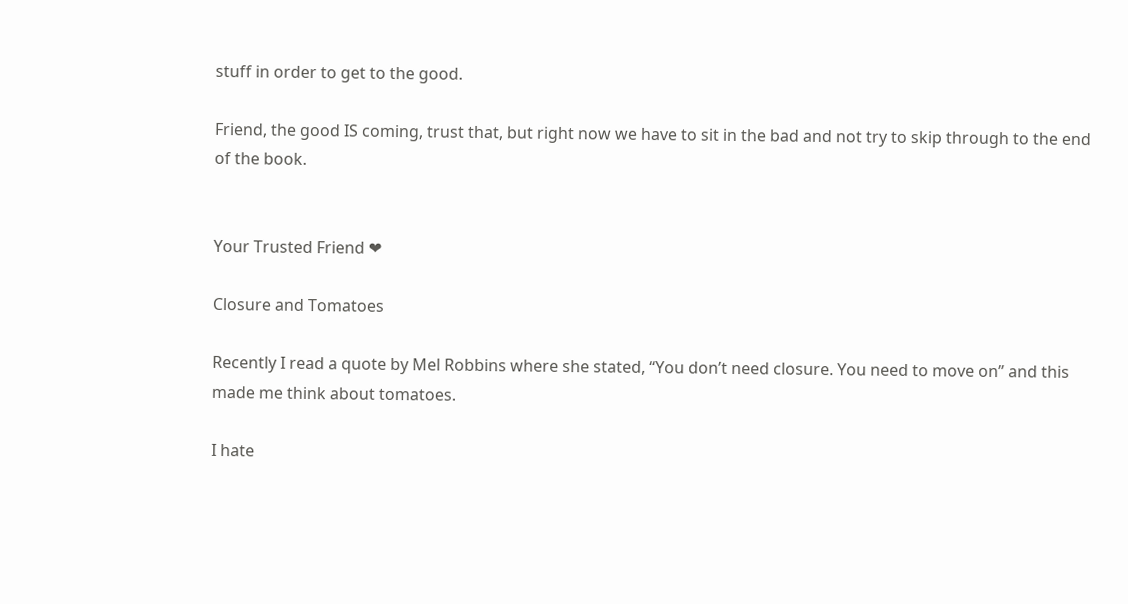stuff in order to get to the good.

Friend, the good IS coming, trust that, but right now we have to sit in the bad and not try to skip through to the end of the book.


Your Trusted Friend ❤

Closure and Tomatoes

Recently I read a quote by Mel Robbins where she stated, “You don’t need closure. You need to move on” and this made me think about tomatoes.

I hate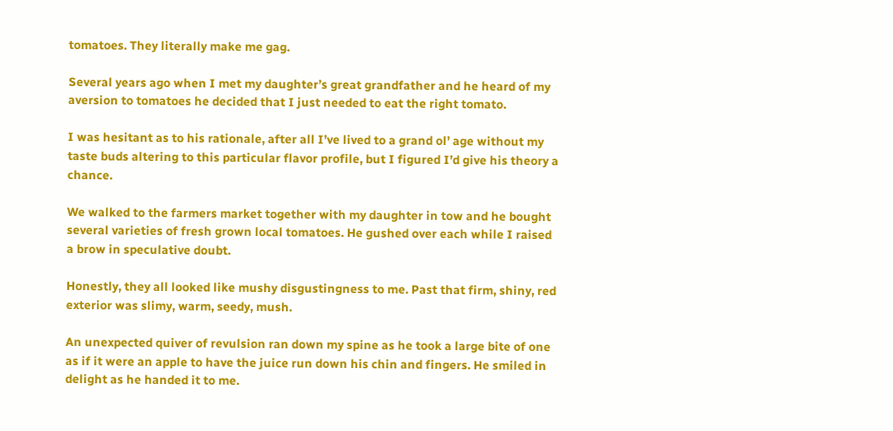tomatoes. They literally make me gag.

Several years ago when I met my daughter’s great grandfather and he heard of my aversion to tomatoes he decided that I just needed to eat the right tomato.

I was hesitant as to his rationale, after all I’ve lived to a grand ol’ age without my taste buds altering to this particular flavor profile, but I figured I’d give his theory a chance.

We walked to the farmers market together with my daughter in tow and he bought several varieties of fresh grown local tomatoes. He gushed over each while I raised a brow in speculative doubt.

Honestly, they all looked like mushy disgustingness to me. Past that firm, shiny, red exterior was slimy, warm, seedy, mush.

An unexpected quiver of revulsion ran down my spine as he took a large bite of one as if it were an apple to have the juice run down his chin and fingers. He smiled in delight as he handed it to me.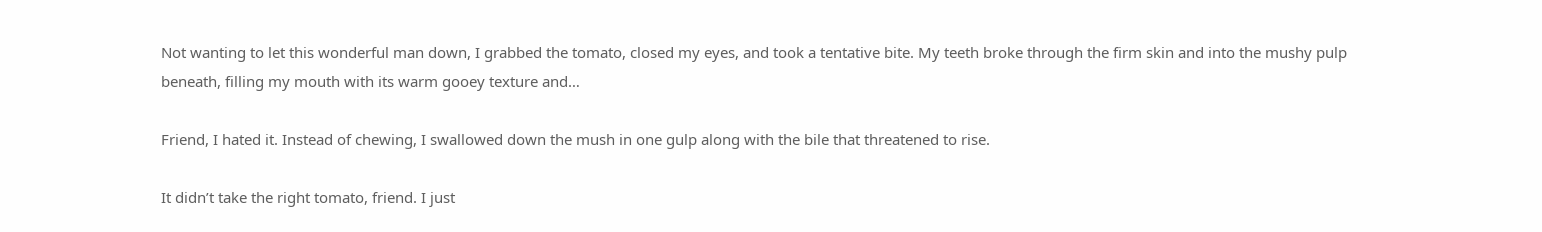Not wanting to let this wonderful man down, I grabbed the tomato, closed my eyes, and took a tentative bite. My teeth broke through the firm skin and into the mushy pulp beneath, filling my mouth with its warm gooey texture and…

Friend, I hated it. Instead of chewing, I swallowed down the mush in one gulp along with the bile that threatened to rise.

It didn’t take the right tomato, friend. I just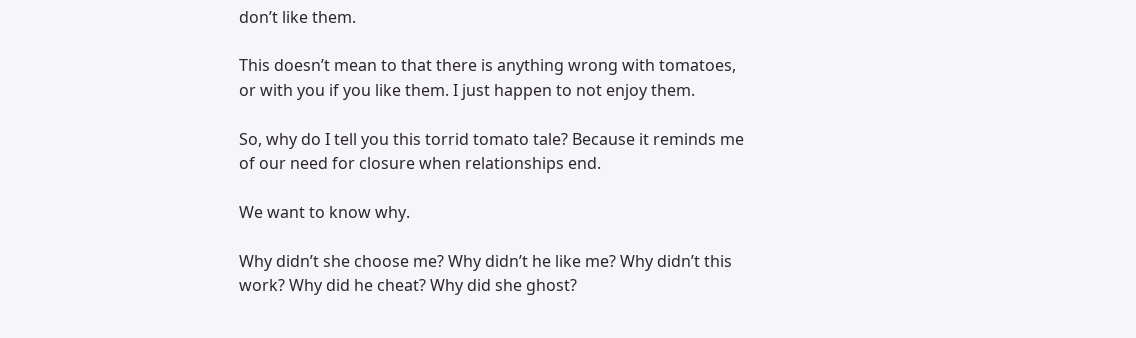don’t like them.

This doesn’t mean to that there is anything wrong with tomatoes, or with you if you like them. I just happen to not enjoy them.

So, why do I tell you this torrid tomato tale? Because it reminds me of our need for closure when relationships end.

We want to know why.

Why didn’t she choose me? Why didn’t he like me? Why didn’t this work? Why did he cheat? Why did she ghost?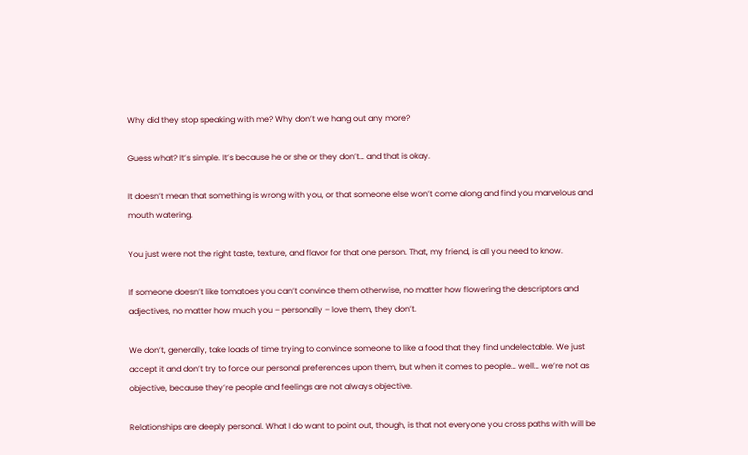Why did they stop speaking with me? Why don’t we hang out any more?

Guess what? It’s simple. It’s because he or she or they don’t… and that is okay.

It doesn’t mean that something is wrong with you, or that someone else won’t come along and find you marvelous and mouth watering.

You just were not the right taste, texture, and flavor for that one person. That, my friend, is all you need to know.

If someone doesn’t like tomatoes you can’t convince them otherwise, no matter how flowering the descriptors and adjectives, no matter how much you – personally – love them, they don’t.

We don’t, generally, take loads of time trying to convince someone to like a food that they find undelectable. We just accept it and don’t try to force our personal preferences upon them, but when it comes to people… well… we’re not as objective, because they’re people and feelings are not always objective.

Relationships are deeply personal. What I do want to point out, though, is that not everyone you cross paths with will be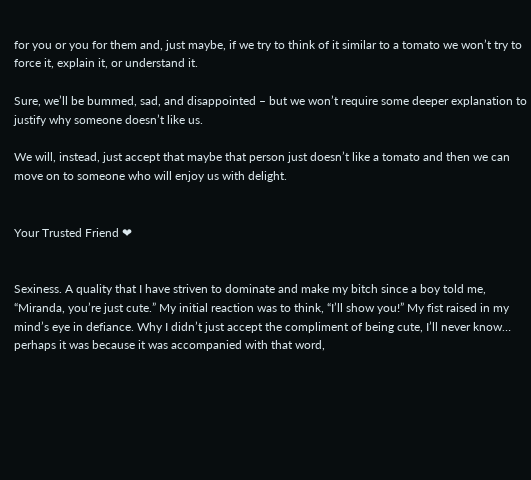for you or you for them and, just maybe, if we try to think of it similar to a tomato we won’t try to force it, explain it, or understand it.

Sure, we’ll be bummed, sad, and disappointed – but we won’t require some deeper explanation to justify why someone doesn’t like us.

We will, instead, just accept that maybe that person just doesn’t like a tomato and then we can move on to someone who will enjoy us with delight.


Your Trusted Friend ❤


Sexiness. A quality that I have striven to dominate and make my bitch since a boy told me, “Miranda, you’re just cute.” My initial reaction was to think, “I’ll show you!” My fist raised in my mind’s eye in defiance. Why I didn’t just accept the compliment of being cute, I’ll never know… perhaps it was because it was accompanied with that word,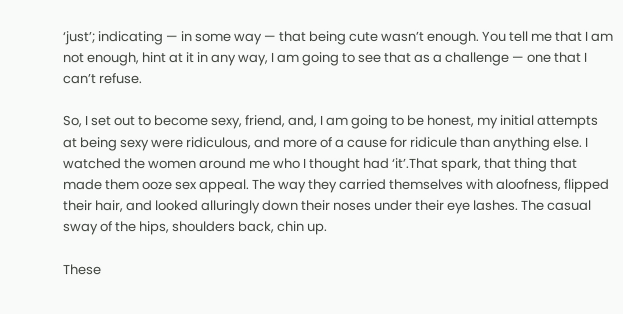‘just’; indicating — in some way — that being cute wasn’t enough. You tell me that I am not enough, hint at it in any way, I am going to see that as a challenge — one that I can’t refuse.

So, I set out to become sexy, friend, and, I am going to be honest, my initial attempts at being sexy were ridiculous, and more of a cause for ridicule than anything else. I watched the women around me who I thought had ‘it’.That spark, that thing that made them ooze sex appeal. The way they carried themselves with aloofness, flipped their hair, and looked alluringly down their noses under their eye lashes. The casual sway of the hips, shoulders back, chin up.

These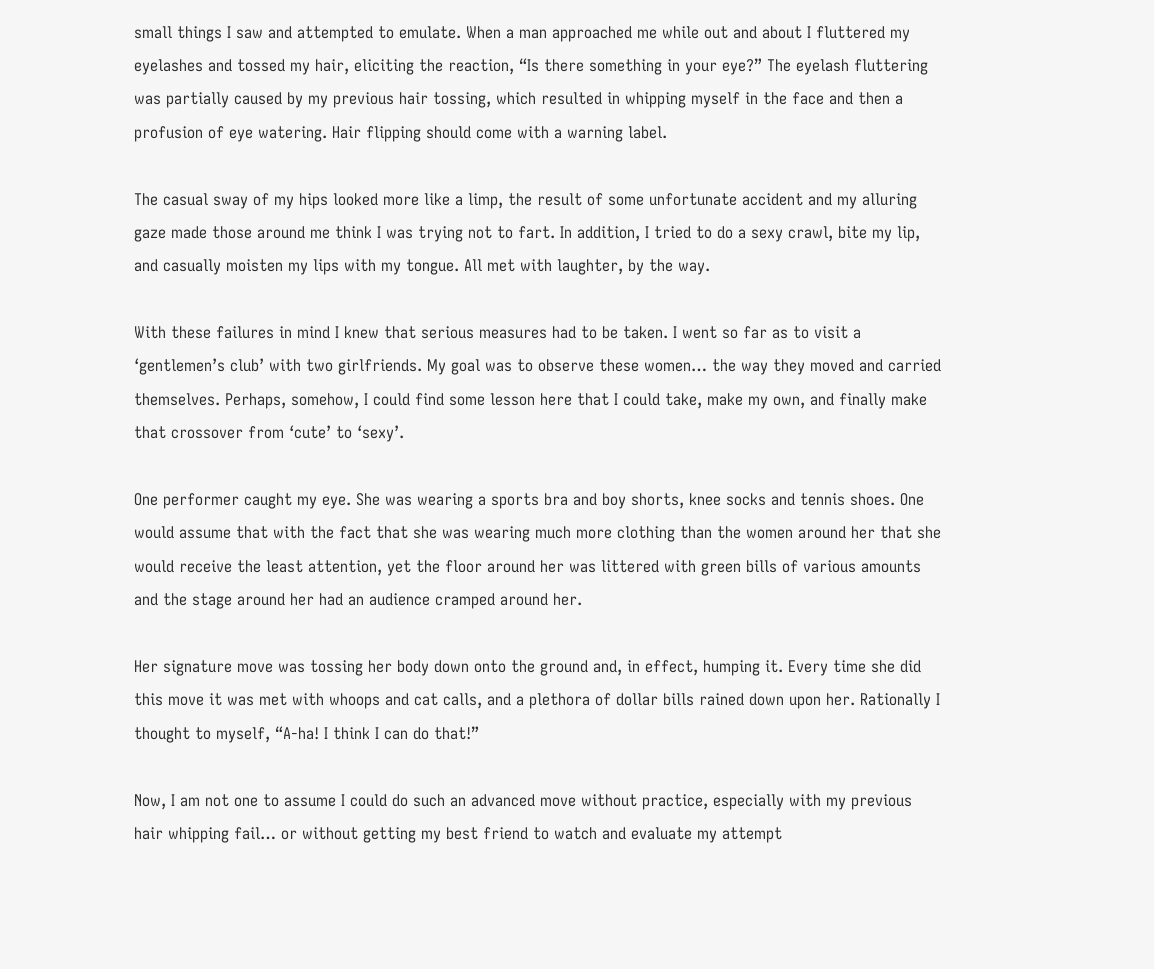small things I saw and attempted to emulate. When a man approached me while out and about I fluttered my eyelashes and tossed my hair, eliciting the reaction, “Is there something in your eye?” The eyelash fluttering was partially caused by my previous hair tossing, which resulted in whipping myself in the face and then a profusion of eye watering. Hair flipping should come with a warning label.

The casual sway of my hips looked more like a limp, the result of some unfortunate accident and my alluring gaze made those around me think I was trying not to fart. In addition, I tried to do a sexy crawl, bite my lip, and casually moisten my lips with my tongue. All met with laughter, by the way.

With these failures in mind I knew that serious measures had to be taken. I went so far as to visit a ‘gentlemen’s club’ with two girlfriends. My goal was to observe these women… the way they moved and carried themselves. Perhaps, somehow, I could find some lesson here that I could take, make my own, and finally make that crossover from ‘cute’ to ‘sexy’.

One performer caught my eye. She was wearing a sports bra and boy shorts, knee socks and tennis shoes. One would assume that with the fact that she was wearing much more clothing than the women around her that she would receive the least attention, yet the floor around her was littered with green bills of various amounts and the stage around her had an audience cramped around her.

Her signature move was tossing her body down onto the ground and, in effect, humping it. Every time she did this move it was met with whoops and cat calls, and a plethora of dollar bills rained down upon her. Rationally I thought to myself, “A-ha! I think I can do that!”

Now, I am not one to assume I could do such an advanced move without practice, especially with my previous hair whipping fail… or without getting my best friend to watch and evaluate my attempt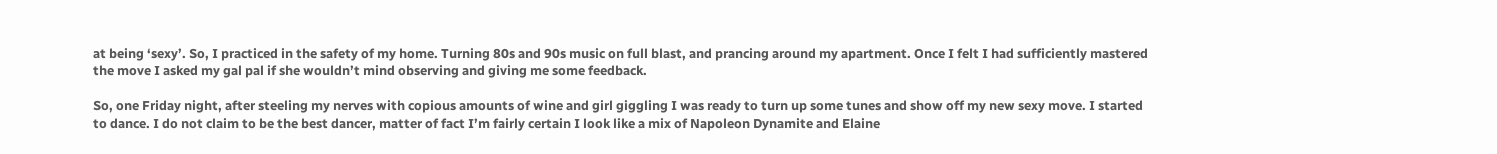at being ‘sexy’. So, I practiced in the safety of my home. Turning 80s and 90s music on full blast, and prancing around my apartment. Once I felt I had sufficiently mastered the move I asked my gal pal if she wouldn’t mind observing and giving me some feedback.

So, one Friday night, after steeling my nerves with copious amounts of wine and girl giggling I was ready to turn up some tunes and show off my new sexy move. I started to dance. I do not claim to be the best dancer, matter of fact I’m fairly certain I look like a mix of Napoleon Dynamite and Elaine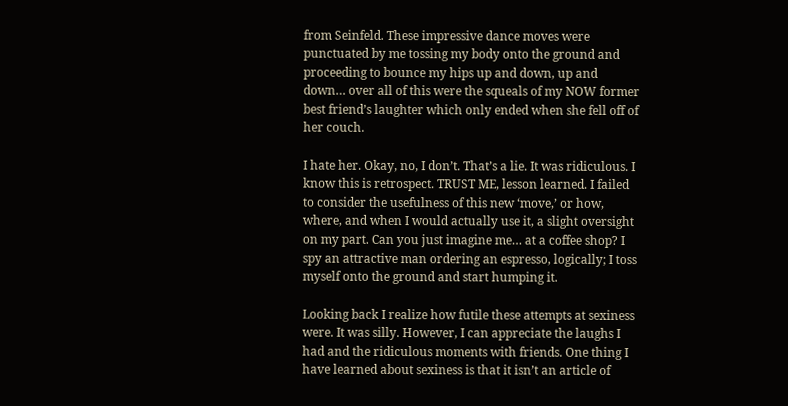from Seinfeld. These impressive dance moves were punctuated by me tossing my body onto the ground and proceeding to bounce my hips up and down, up and down… over all of this were the squeals of my NOW former best friend’s laughter which only ended when she fell off of her couch.

I hate her. Okay, no, I don’t. That’s a lie. It was ridiculous. I know this is retrospect. TRUST ME, lesson learned. I failed to consider the usefulness of this new ‘move,’ or how, where, and when I would actually use it, a slight oversight on my part. Can you just imagine me… at a coffee shop? I spy an attractive man ordering an espresso, logically; I toss myself onto the ground and start humping it.

Looking back I realize how futile these attempts at sexiness were. It was silly. However, I can appreciate the laughs I had and the ridiculous moments with friends. One thing I have learned about sexiness is that it isn’t an article of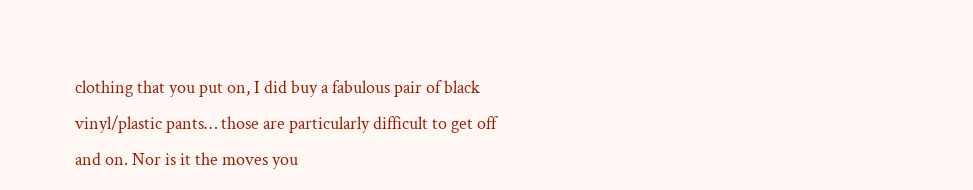clothing that you put on, I did buy a fabulous pair of black vinyl/plastic pants… those are particularly difficult to get off and on. Nor is it the moves you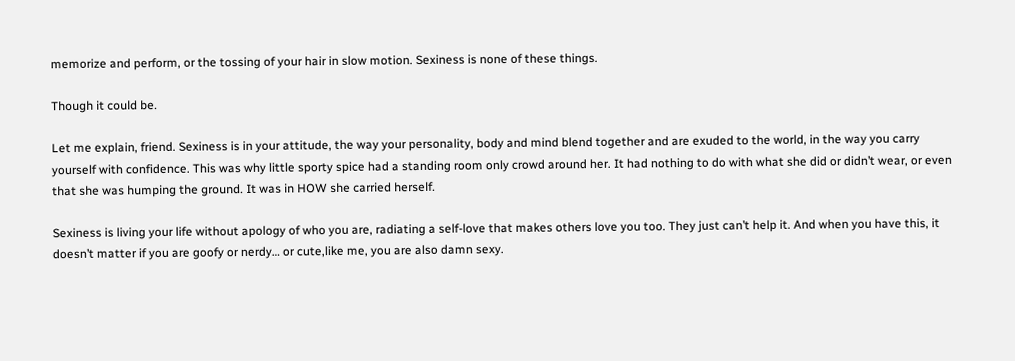memorize and perform, or the tossing of your hair in slow motion. Sexiness is none of these things.

Though it could be.

Let me explain, friend. Sexiness is in your attitude, the way your personality, body and mind blend together and are exuded to the world, in the way you carry yourself with confidence. This was why little sporty spice had a standing room only crowd around her. It had nothing to do with what she did or didn’t wear, or even that she was humping the ground. It was in HOW she carried herself.

Sexiness is living your life without apology of who you are, radiating a self-love that makes others love you too. They just can’t help it. And when you have this, it doesn’t matter if you are goofy or nerdy… or cute,like me, you are also damn sexy.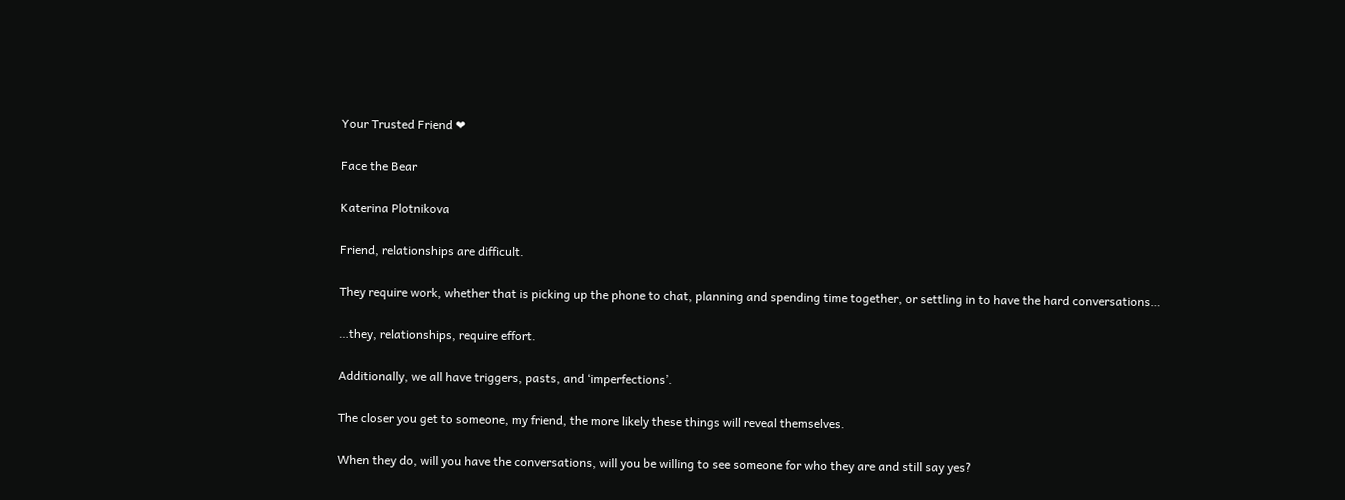Your Trusted Friend ❤

Face the Bear

Katerina Plotnikova

Friend, relationships are difficult.

They require work, whether that is picking up the phone to chat, planning and spending time together, or settling in to have the hard conversations…

…they, relationships, require effort.

Additionally, we all have triggers, pasts, and ‘imperfections’.

The closer you get to someone, my friend, the more likely these things will reveal themselves.

When they do, will you have the conversations, will you be willing to see someone for who they are and still say yes?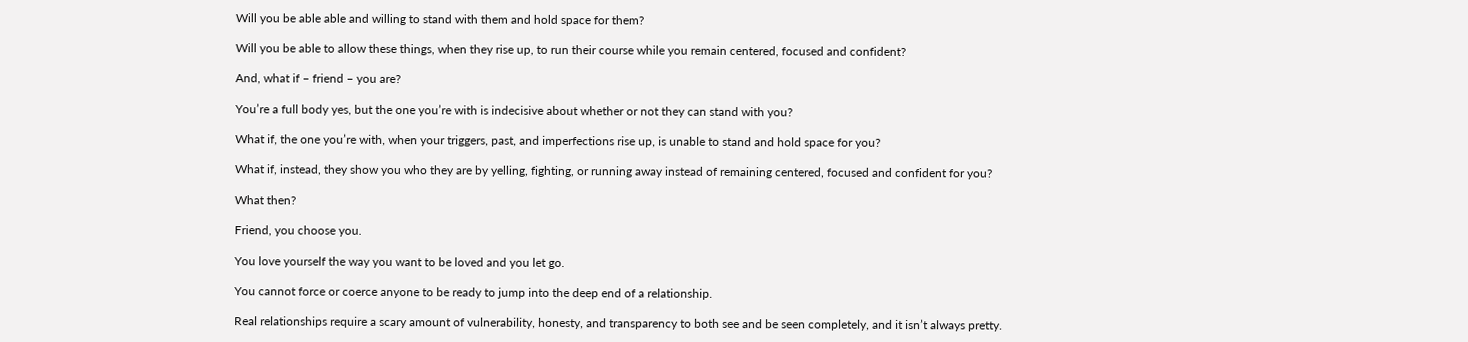Will you be able able and willing to stand with them and hold space for them?

Will you be able to allow these things, when they rise up, to run their course while you remain centered, focused and confident?

And, what if – friend – you are?

You’re a full body yes, but the one you’re with is indecisive about whether or not they can stand with you?

What if, the one you’re with, when your triggers, past, and imperfections rise up, is unable to stand and hold space for you?

What if, instead, they show you who they are by yelling, fighting, or running away instead of remaining centered, focused and confident for you?

What then?

Friend, you choose you.

You love yourself the way you want to be loved and you let go.

You cannot force or coerce anyone to be ready to jump into the deep end of a relationship.

Real relationships require a scary amount of vulnerability, honesty, and transparency to both see and be seen completely, and it isn’t always pretty.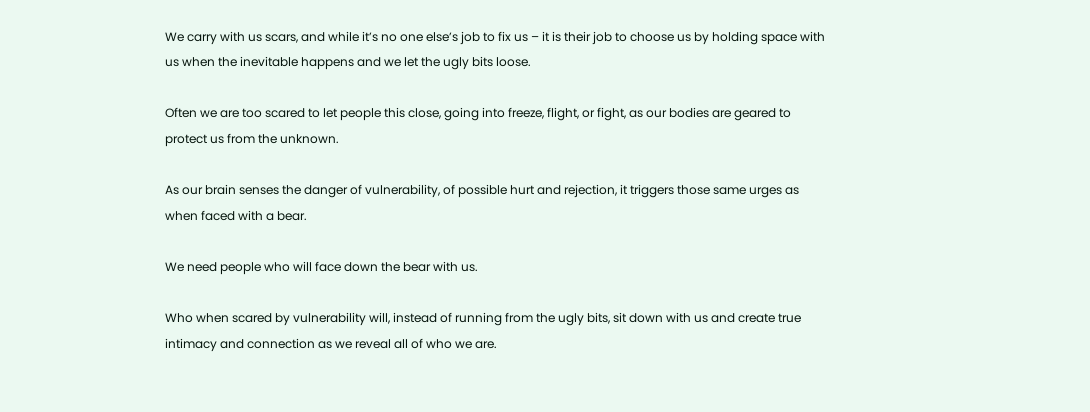We carry with us scars, and while it’s no one else’s job to fix us – it is their job to choose us by holding space with us when the inevitable happens and we let the ugly bits loose.

Often we are too scared to let people this close, going into freeze, flight, or fight, as our bodies are geared to protect us from the unknown.

As our brain senses the danger of vulnerability, of possible hurt and rejection, it triggers those same urges as when faced with a bear.

We need people who will face down the bear with us.

Who when scared by vulnerability will, instead of running from the ugly bits, sit down with us and create true intimacy and connection as we reveal all of who we are.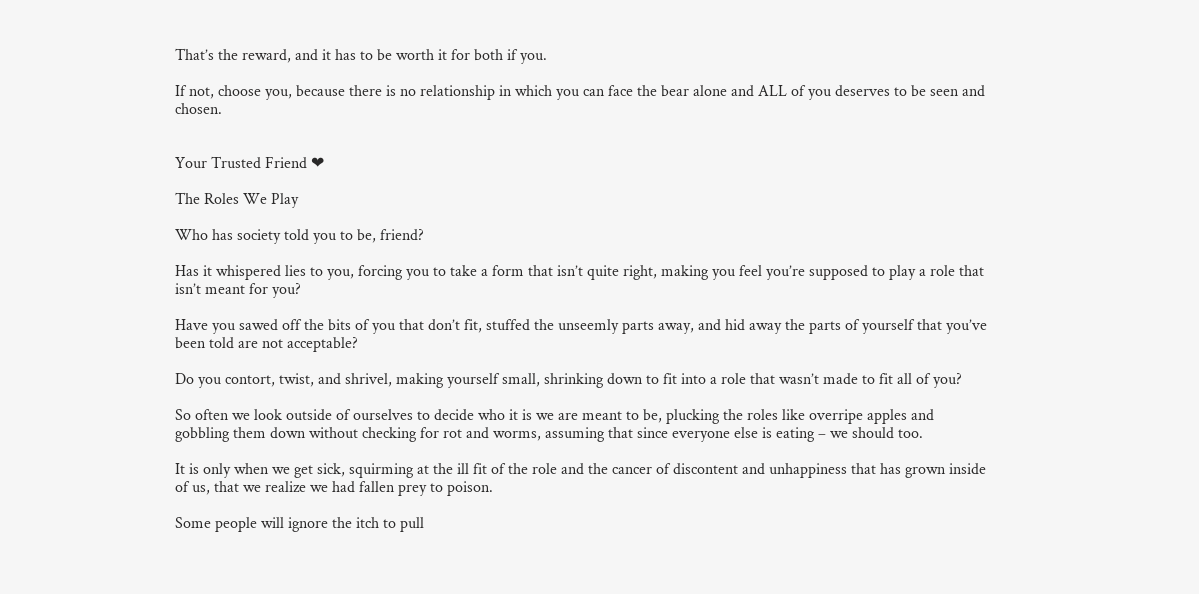That’s the reward, and it has to be worth it for both if you.

If not, choose you, because there is no relationship in which you can face the bear alone and ALL of you deserves to be seen and chosen.


Your Trusted Friend ❤

The Roles We Play

Who has society told you to be, friend?

Has it whispered lies to you, forcing you to take a form that isn’t quite right, making you feel you’re supposed to play a role that isn’t meant for you?

Have you sawed off the bits of you that don’t fit, stuffed the unseemly parts away, and hid away the parts of yourself that you’ve been told are not acceptable?

Do you contort, twist, and shrivel, making yourself small, shrinking down to fit into a role that wasn’t made to fit all of you?

So often we look outside of ourselves to decide who it is we are meant to be, plucking the roles like overripe apples and gobbling them down without checking for rot and worms, assuming that since everyone else is eating – we should too.

It is only when we get sick, squirming at the ill fit of the role and the cancer of discontent and unhappiness that has grown inside of us, that we realize we had fallen prey to poison.

Some people will ignore the itch to pull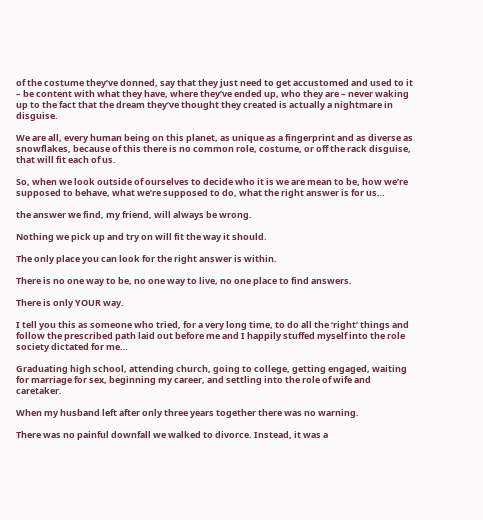of the costume they’ve donned, say that they just need to get accustomed and used to it – be content with what they have, where they’ve ended up, who they are – never waking up to the fact that the dream they’ve thought they created is actually a nightmare in disguise.

We are all, every human being on this planet, as unique as a fingerprint and as diverse as snowflakes, because of this there is no common role, costume, or off the rack disguise, that will fit each of us.

So, when we look outside of ourselves to decide who it is we are mean to be, how we’re supposed to behave, what we’re supposed to do, what the right answer is for us…

the answer we find, my friend, will always be wrong.

Nothing we pick up and try on will fit the way it should.

The only place you can look for the right answer is within.

There is no one way to be, no one way to live, no one place to find answers.

There is only YOUR way.

I tell you this as someone who tried, for a very long time, to do all the ‘right’ things and follow the prescribed path laid out before me and I happily stuffed myself into the role society dictated for me…

Graduating high school, attending church, going to college, getting engaged, waiting for marriage for sex, beginning my career, and settling into the role of wife and caretaker.

When my husband left after only three years together there was no warning.

There was no painful downfall we walked to divorce. Instead, it was a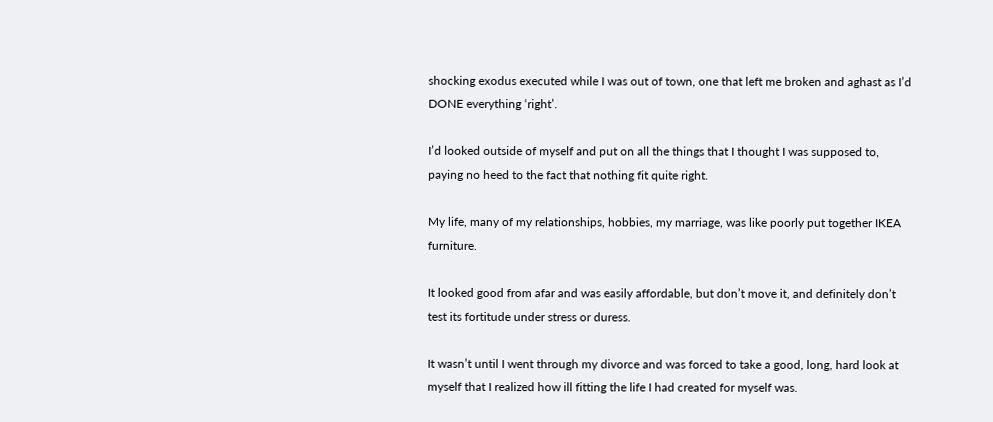shocking exodus executed while I was out of town, one that left me broken and aghast as I’d DONE everything ‘right’.

I’d looked outside of myself and put on all the things that I thought I was supposed to, paying no heed to the fact that nothing fit quite right.

My life, many of my relationships, hobbies, my marriage, was like poorly put together IKEA furniture.

It looked good from afar and was easily affordable, but don’t move it, and definitely don’t test its fortitude under stress or duress.

It wasn’t until I went through my divorce and was forced to take a good, long, hard look at myself that I realized how ill fitting the life I had created for myself was.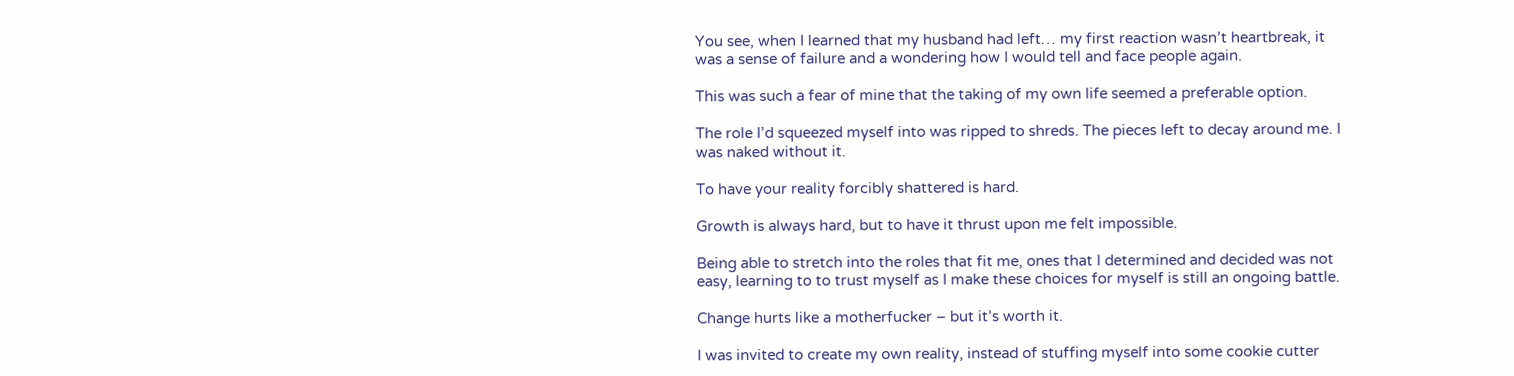You see, when I learned that my husband had left… my first reaction wasn’t heartbreak, it was a sense of failure and a wondering how I would tell and face people again.

This was such a fear of mine that the taking of my own life seemed a preferable option.

The role I’d squeezed myself into was ripped to shreds. The pieces left to decay around me. I was naked without it.

To have your reality forcibly shattered is hard.

Growth is always hard, but to have it thrust upon me felt impossible.

Being able to stretch into the roles that fit me, ones that I determined and decided was not easy, learning to to trust myself as I make these choices for myself is still an ongoing battle.

Change hurts like a motherfucker – but it’s worth it.

I was invited to create my own reality, instead of stuffing myself into some cookie cutter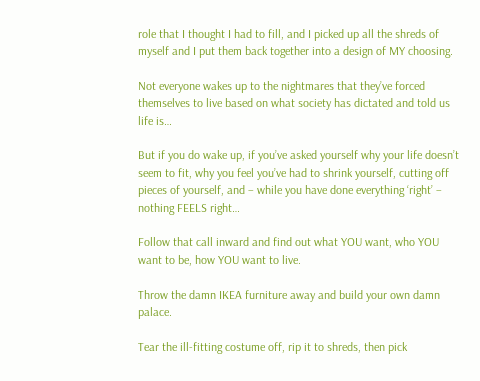role that I thought I had to fill, and I picked up all the shreds of myself and I put them back together into a design of MY choosing.

Not everyone wakes up to the nightmares that they’ve forced themselves to live based on what society has dictated and told us life is…

But if you do wake up, if you’ve asked yourself why your life doesn’t seem to fit, why you feel you’ve had to shrink yourself, cutting off pieces of yourself, and – while you have done everything ‘right’ – nothing FEELS right…

Follow that call inward and find out what YOU want, who YOU want to be, how YOU want to live.

Throw the damn IKEA furniture away and build your own damn palace.

Tear the ill-fitting costume off, rip it to shreds, then pick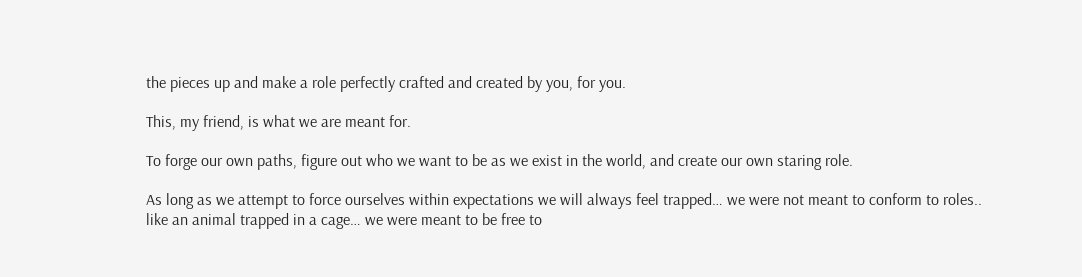the pieces up and make a role perfectly crafted and created by you, for you.

This, my friend, is what we are meant for.

To forge our own paths, figure out who we want to be as we exist in the world, and create our own staring role.

As long as we attempt to force ourselves within expectations we will always feel trapped… we were not meant to conform to roles.. like an animal trapped in a cage… we were meant to be free to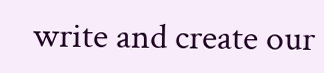write and create our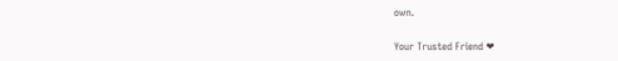own.

Your Trusted Friend ❤